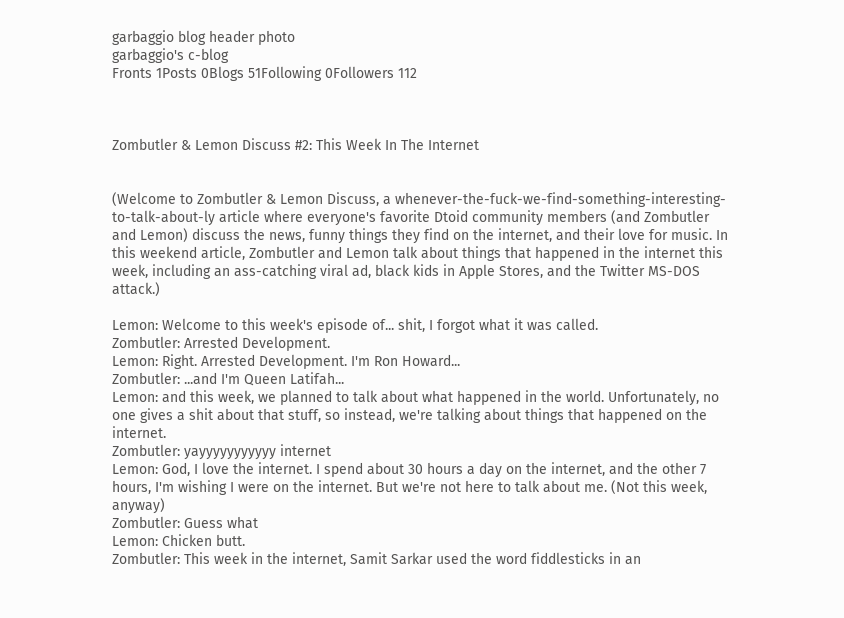garbaggio blog header photo
garbaggio's c-blog
Fronts 1Posts 0Blogs 51Following 0Followers 112



Zombutler & Lemon Discuss #2: This Week In The Internet


(Welcome to Zombutler & Lemon Discuss, a whenever-the-fuck-we-find-something-interesting-to-talk-about-ly article where everyone's favorite Dtoid community members (and Zombutler and Lemon) discuss the news, funny things they find on the internet, and their love for music. In this weekend article, Zombutler and Lemon talk about things that happened in the internet this week, including an ass-catching viral ad, black kids in Apple Stores, and the Twitter MS-DOS attack.)

Lemon: Welcome to this week's episode of... shit, I forgot what it was called.
Zombutler: Arrested Development.
Lemon: Right. Arrested Development. I'm Ron Howard...
Zombutler: ...and I'm Queen Latifah...
Lemon: and this week, we planned to talk about what happened in the world. Unfortunately, no one gives a shit about that stuff, so instead, we're talking about things that happened on the internet.
Zombutler: yayyyyyyyyyyy internet
Lemon: God, I love the internet. I spend about 30 hours a day on the internet, and the other 7 hours, I'm wishing I were on the internet. But we're not here to talk about me. (Not this week, anyway)
Zombutler: Guess what
Lemon: Chicken butt.
Zombutler: This week in the internet, Samit Sarkar used the word fiddlesticks in an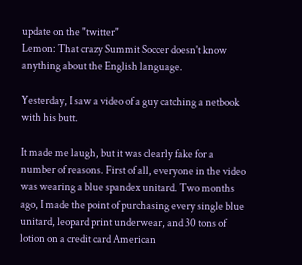update on the "twitter"
Lemon: That crazy Summit Soccer doesn't know anything about the English language.

Yesterday, I saw a video of a guy catching a netbook with his butt.

It made me laugh, but it was clearly fake for a number of reasons. First of all, everyone in the video was wearing a blue spandex unitard. Two months ago, I made the point of purchasing every single blue unitard, leopard print underwear, and 30 tons of lotion on a credit card American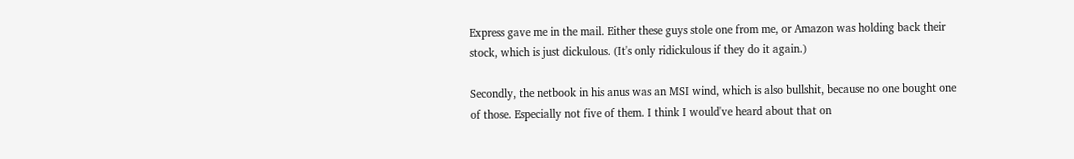Express gave me in the mail. Either these guys stole one from me, or Amazon was holding back their stock, which is just dickulous. (It's only ridickulous if they do it again.)

Secondly, the netbook in his anus was an MSI wind, which is also bullshit, because no one bought one of those. Especially not five of them. I think I would've heard about that on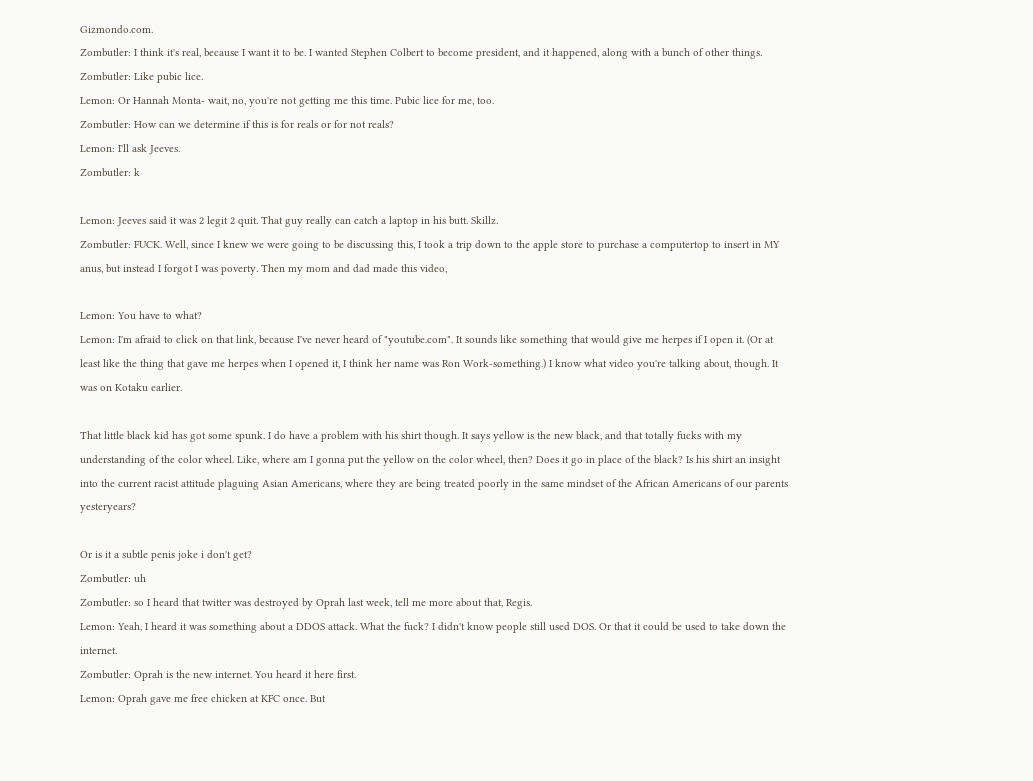Gizmondo.com.
Zombutler: I think it's real, because I want it to be. I wanted Stephen Colbert to become president, and it happened, along with a bunch of other things.
Zombutler: Like pubic lice.
Lemon: Or Hannah Monta- wait, no, you're not getting me this time. Pubic lice for me, too.
Zombutler: How can we determine if this is for reals or for not reals?
Lemon: I'll ask Jeeves.
Zombutler: k

Lemon: Jeeves said it was 2 legit 2 quit. That guy really can catch a laptop in his butt. Skillz.
Zombutler: FUCK. Well, since I knew we were going to be discussing this, I took a trip down to the apple store to purchase a computertop to insert in MY anus, but instead I forgot I was poverty. Then my mom and dad made this video,

Lemon: You have to what?
Lemon: I'm afraid to click on that link, because I've never heard of "youtube.com". It sounds like something that would give me herpes if I open it. (Or at least like the thing that gave me herpes when I opened it, I think her name was Ron Work-something.) I know what video you're talking about, though. It was on Kotaku earlier.

That little black kid has got some spunk. I do have a problem with his shirt though. It says yellow is the new black, and that totally fucks with my understanding of the color wheel. Like, where am I gonna put the yellow on the color wheel, then? Does it go in place of the black? Is his shirt an insight into the current racist attitude plaguing Asian Americans, where they are being treated poorly in the same mindset of the African Americans of our parents yesteryears?

Or is it a subtle penis joke i don't get?
Zombutler: uh
Zombutler: so I heard that twitter was destroyed by Oprah last week, tell me more about that, Regis.
Lemon: Yeah, I heard it was something about a DDOS attack. What the fuck? I didn't know people still used DOS. Or that it could be used to take down the internet.
Zombutler: Oprah is the new internet. You heard it here first.
Lemon: Oprah gave me free chicken at KFC once. But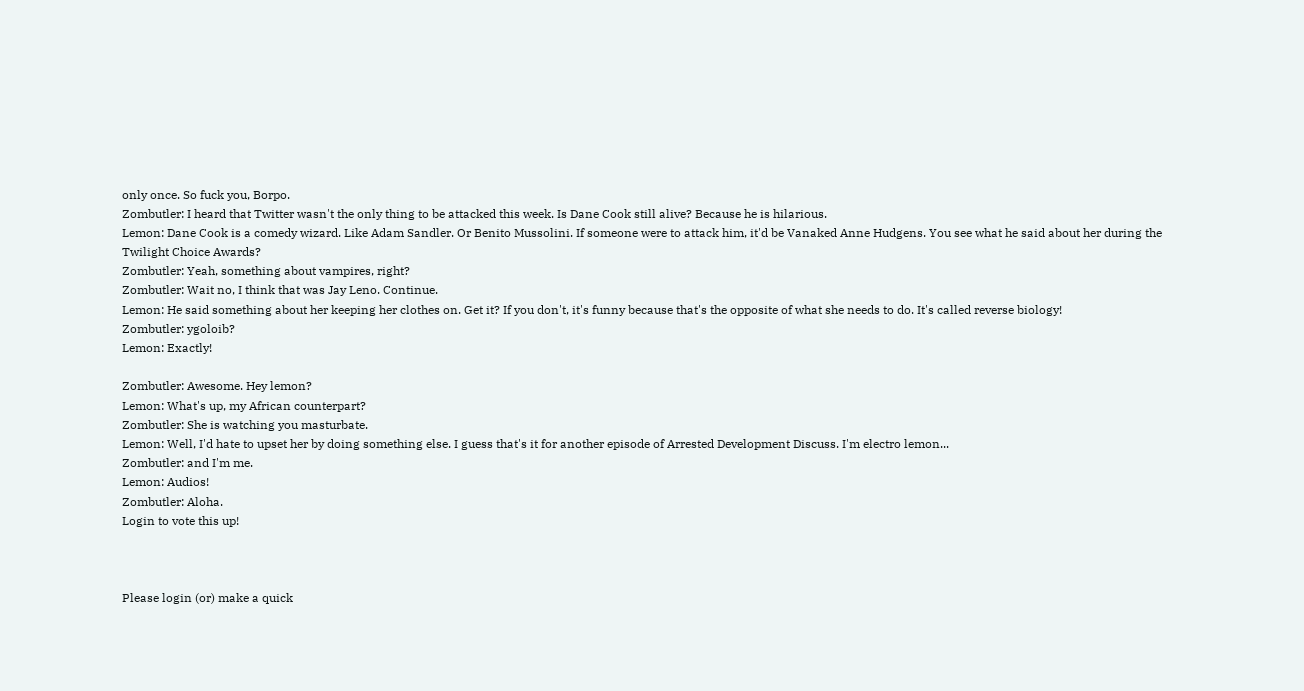only once. So fuck you, Borpo.
Zombutler: I heard that Twitter wasn't the only thing to be attacked this week. Is Dane Cook still alive? Because he is hilarious.
Lemon: Dane Cook is a comedy wizard. Like Adam Sandler. Or Benito Mussolini. If someone were to attack him, it'd be Vanaked Anne Hudgens. You see what he said about her during the Twilight Choice Awards?
Zombutler: Yeah, something about vampires, right?
Zombutler: Wait no, I think that was Jay Leno. Continue.
Lemon: He said something about her keeping her clothes on. Get it? If you don't, it's funny because that's the opposite of what she needs to do. It's called reverse biology!
Zombutler: ygoloib?
Lemon: Exactly!

Zombutler: Awesome. Hey lemon?
Lemon: What's up, my African counterpart?
Zombutler: She is watching you masturbate.
Lemon: Well, I'd hate to upset her by doing something else. I guess that's it for another episode of Arrested Development Discuss. I'm electro lemon...
Zombutler: and I'm me.
Lemon: Audios!
Zombutler: Aloha.
Login to vote this up!



Please login (or) make a quick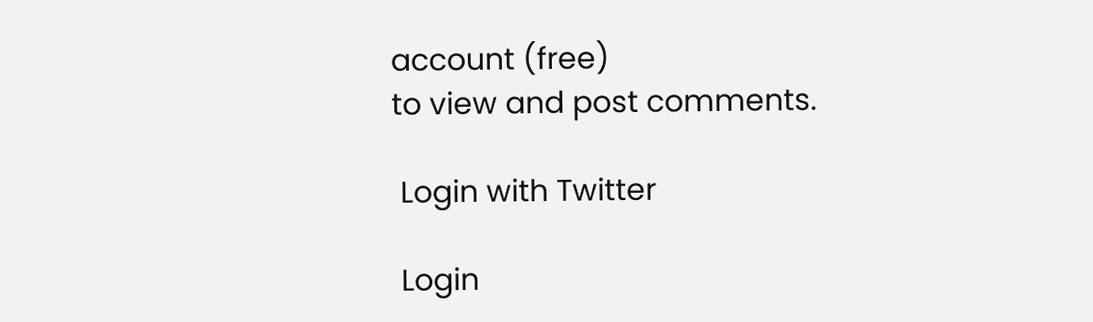account (free)
to view and post comments.

 Login with Twitter

 Login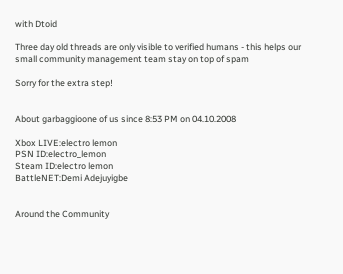with Dtoid

Three day old threads are only visible to verified humans - this helps our small community management team stay on top of spam

Sorry for the extra step!


About garbaggioone of us since 8:53 PM on 04.10.2008

Xbox LIVE:electro lemon
PSN ID:electro_lemon
Steam ID:electro lemon
BattleNET:Demi Adejuyigbe


Around the Community